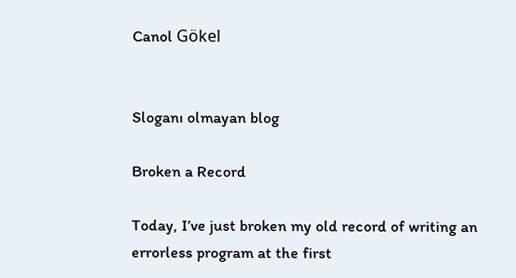Canol Gökel


Sloganı olmayan blog

Broken a Record

Today, I’ve just broken my old record of writing an errorless program at the first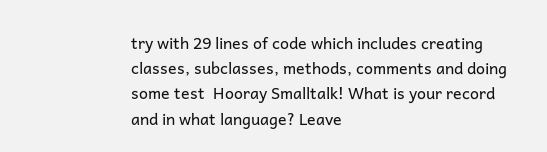try with 29 lines of code which includes creating classes, subclasses, methods, comments and doing some test  Hooray Smalltalk! What is your record and in what language? Leave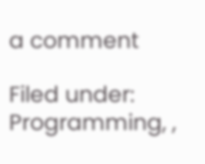a comment

Filed under: Programming, ,